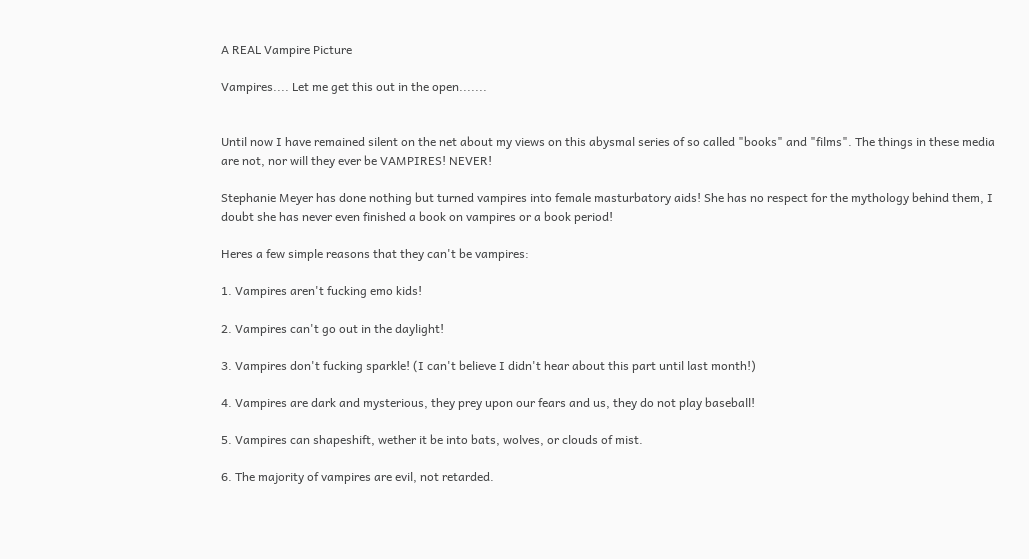A REAL Vampire Picture

Vampires.... Let me get this out in the open.......


Until now I have remained silent on the net about my views on this abysmal series of so called "books" and "films". The things in these media are not, nor will they ever be VAMPIRES! NEVER!

Stephanie Meyer has done nothing but turned vampires into female masturbatory aids! She has no respect for the mythology behind them, I doubt she has never even finished a book on vampires or a book period!

Heres a few simple reasons that they can't be vampires:

1. Vampires aren't fucking emo kids!

2. Vampires can't go out in the daylight!

3. Vampires don't fucking sparkle! (I can't believe I didn't hear about this part until last month!)

4. Vampires are dark and mysterious, they prey upon our fears and us, they do not play baseball!

5. Vampires can shapeshift, wether it be into bats, wolves, or clouds of mist.

6. The majority of vampires are evil, not retarded.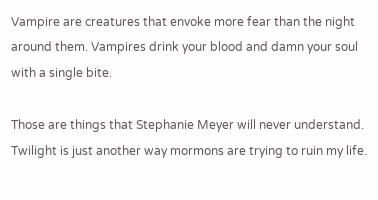Vampire are creatures that envoke more fear than the night around them. Vampires drink your blood and damn your soul with a single bite.

Those are things that Stephanie Meyer will never understand. Twilight is just another way mormons are trying to ruin my life.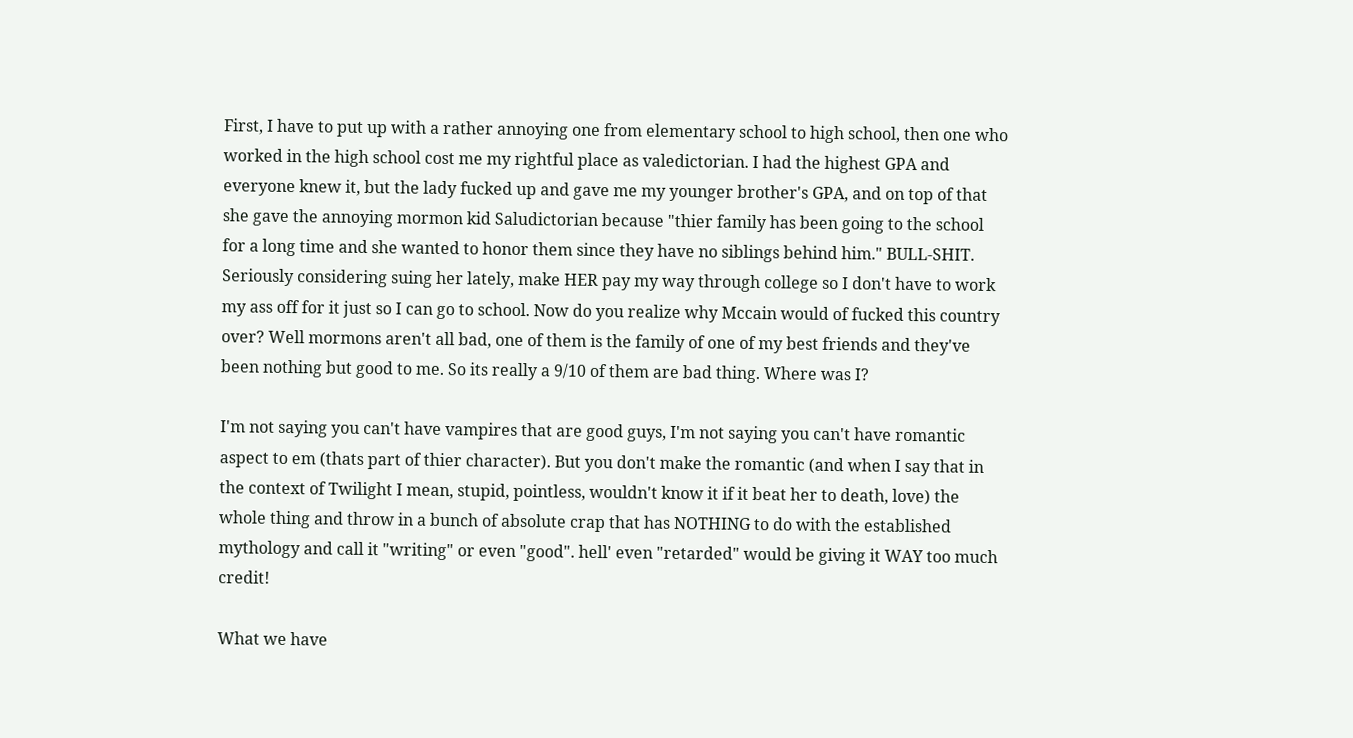First, I have to put up with a rather annoying one from elementary school to high school, then one who worked in the high school cost me my rightful place as valedictorian. I had the highest GPA and everyone knew it, but the lady fucked up and gave me my younger brother's GPA, and on top of that she gave the annoying mormon kid Saludictorian because "thier family has been going to the school for a long time and she wanted to honor them since they have no siblings behind him." BULL-SHIT. Seriously considering suing her lately, make HER pay my way through college so I don't have to work my ass off for it just so I can go to school. Now do you realize why Mccain would of fucked this country over? Well mormons aren't all bad, one of them is the family of one of my best friends and they've been nothing but good to me. So its really a 9/10 of them are bad thing. Where was I?

I'm not saying you can't have vampires that are good guys, I'm not saying you can't have romantic aspect to em (thats part of thier character). But you don't make the romantic (and when I say that in the context of Twilight I mean, stupid, pointless, wouldn't know it if it beat her to death, love) the whole thing and throw in a bunch of absolute crap that has NOTHING to do with the established mythology and call it "writing" or even "good". hell' even "retarded" would be giving it WAY too much credit!

What we have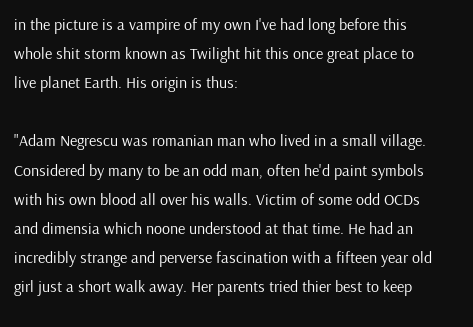in the picture is a vampire of my own I've had long before this whole shit storm known as Twilight hit this once great place to live planet Earth. His origin is thus:

"Adam Negrescu was romanian man who lived in a small village. Considered by many to be an odd man, often he'd paint symbols with his own blood all over his walls. Victim of some odd OCDs and dimensia which noone understood at that time. He had an incredibly strange and perverse fascination with a fifteen year old girl just a short walk away. Her parents tried thier best to keep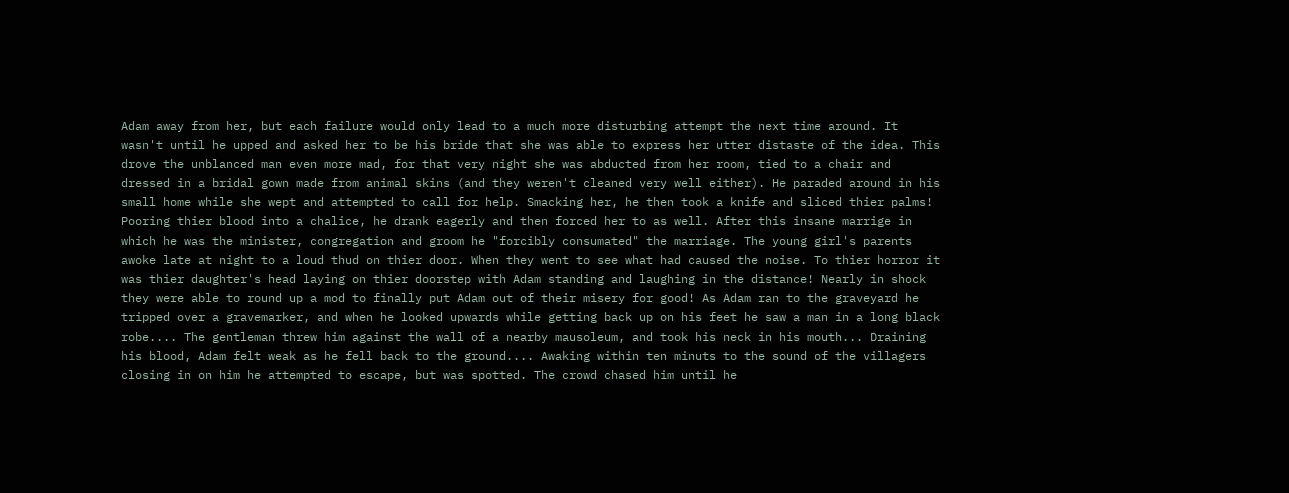Adam away from her, but each failure would only lead to a much more disturbing attempt the next time around. It wasn't until he upped and asked her to be his bride that she was able to express her utter distaste of the idea. This drove the unblanced man even more mad, for that very night she was abducted from her room, tied to a chair and dressed in a bridal gown made from animal skins (and they weren't cleaned very well either). He paraded around in his small home while she wept and attempted to call for help. Smacking her, he then took a knife and sliced thier palms! Pooring thier blood into a chalice, he drank eagerly and then forced her to as well. After this insane marrige in which he was the minister, congregation and groom he "forcibly consumated" the marriage. The young girl's parents awoke late at night to a loud thud on thier door. When they went to see what had caused the noise. To thier horror it was thier daughter's head laying on thier doorstep with Adam standing and laughing in the distance! Nearly in shock they were able to round up a mod to finally put Adam out of their misery for good! As Adam ran to the graveyard he tripped over a gravemarker, and when he looked upwards while getting back up on his feet he saw a man in a long black robe.... The gentleman threw him against the wall of a nearby mausoleum, and took his neck in his mouth... Draining his blood, Adam felt weak as he fell back to the ground.... Awaking within ten minuts to the sound of the villagers closing in on him he attempted to escape, but was spotted. The crowd chased him until he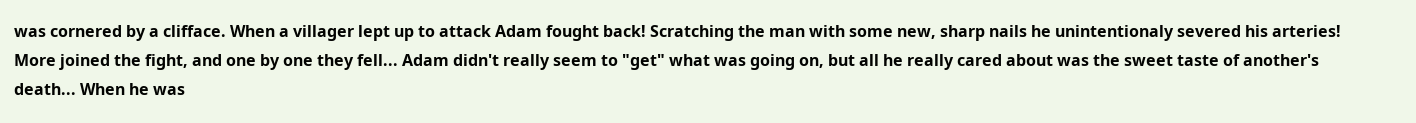was cornered by a clifface. When a villager lept up to attack Adam fought back! Scratching the man with some new, sharp nails he unintentionaly severed his arteries! More joined the fight, and one by one they fell... Adam didn't really seem to "get" what was going on, but all he really cared about was the sweet taste of another's death... When he was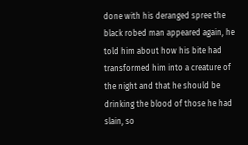done with his deranged spree the black robed man appeared again, he told him about how his bite had transformed him into a creature of the night and that he should be drinking the blood of those he had slain, so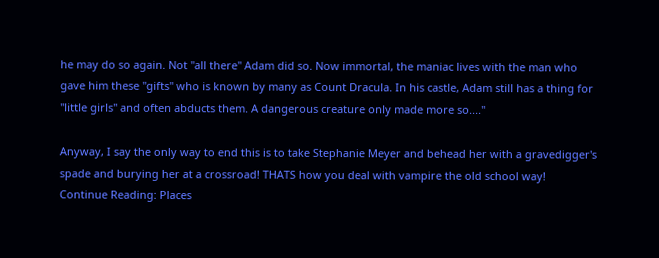he may do so again. Not "all there" Adam did so. Now immortal, the maniac lives with the man who gave him these "gifts" who is known by many as Count Dracula. In his castle, Adam still has a thing for "little girls" and often abducts them. A dangerous creature only made more so...."

Anyway, I say the only way to end this is to take Stephanie Meyer and behead her with a gravedigger's spade and burying her at a crossroad! THATS how you deal with vampire the old school way!
Continue Reading: Places